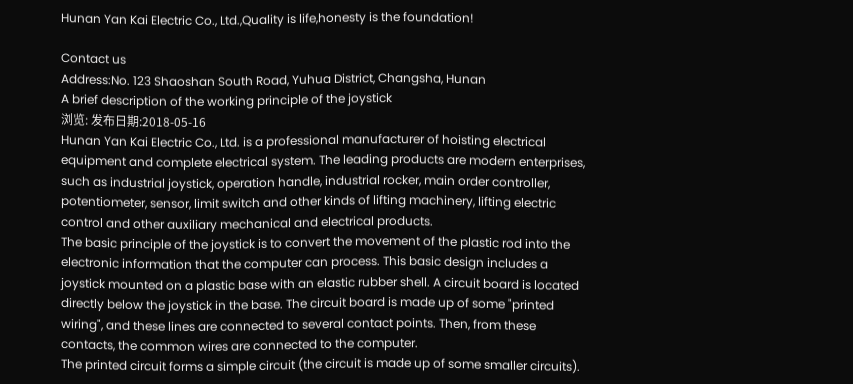Hunan Yan Kai Electric Co., Ltd.,Quality is life,honesty is the foundation!

Contact us
Address:No. 123 Shaoshan South Road, Yuhua District, Changsha, Hunan
A brief description of the working principle of the joystick
浏览: 发布日期:2018-05-16
Hunan Yan Kai Electric Co., Ltd. is a professional manufacturer of hoisting electrical equipment and complete electrical system. The leading products are modern enterprises, such as industrial joystick, operation handle, industrial rocker, main order controller, potentiometer, sensor, limit switch and other kinds of lifting machinery, lifting electric control and other auxiliary mechanical and electrical products.
The basic principle of the joystick is to convert the movement of the plastic rod into the electronic information that the computer can process. This basic design includes a joystick mounted on a plastic base with an elastic rubber shell. A circuit board is located directly below the joystick in the base. The circuit board is made up of some "printed wiring", and these lines are connected to several contact points. Then, from these contacts, the common wires are connected to the computer.
The printed circuit forms a simple circuit (the circuit is made up of some smaller circuits).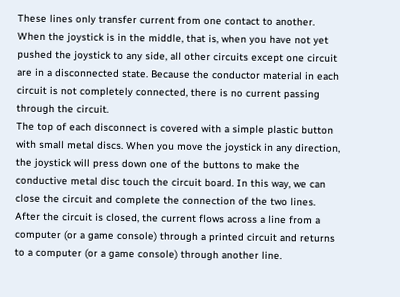These lines only transfer current from one contact to another. When the joystick is in the middle, that is, when you have not yet pushed the joystick to any side, all other circuits except one circuit are in a disconnected state. Because the conductor material in each circuit is not completely connected, there is no current passing through the circuit.
The top of each disconnect is covered with a simple plastic button with small metal discs. When you move the joystick in any direction, the joystick will press down one of the buttons to make the conductive metal disc touch the circuit board. In this way, we can close the circuit and complete the connection of the two lines. After the circuit is closed, the current flows across a line from a computer (or a game console) through a printed circuit and returns to a computer (or a game console) through another line.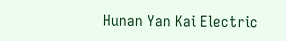Hunan Yan Kai Electric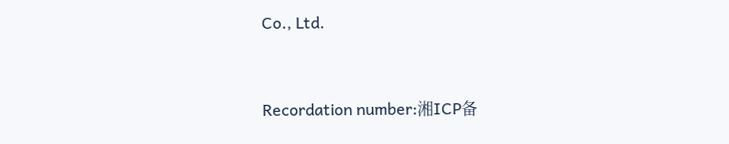Co., Ltd.


Recordation number:湘ICP备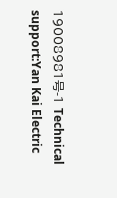19008981号-1 Technical support:Yan Kai Electric